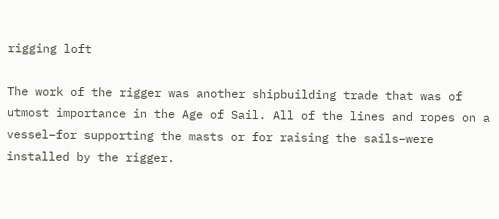rigging loft

The work of the rigger was another shipbuilding trade that was of utmost importance in the Age of Sail. All of the lines and ropes on a vessel–for supporting the masts or for raising the sails–were installed by the rigger.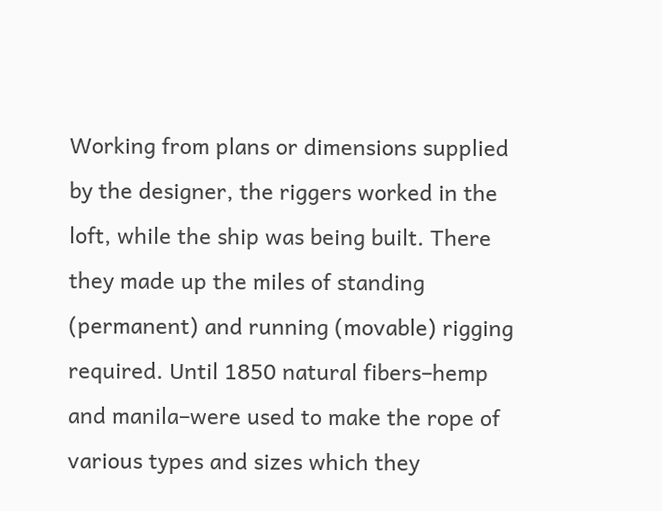Working from plans or dimensions supplied by the designer, the riggers worked in the loft, while the ship was being built. There they made up the miles of standing (permanent) and running (movable) rigging required. Until 1850 natural fibers–hemp and manila–were used to make the rope of various types and sizes which they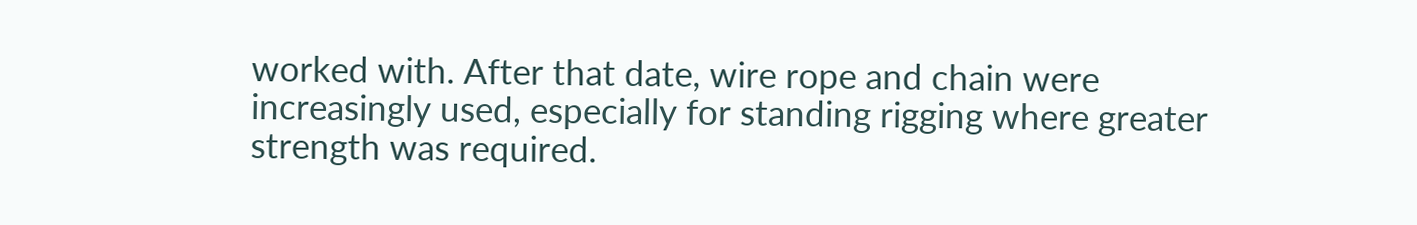worked with. After that date, wire rope and chain were increasingly used, especially for standing rigging where greater strength was required.